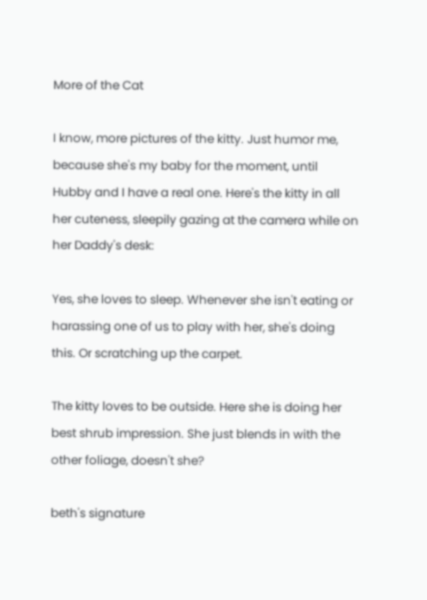More of the Cat

I know, more pictures of the kitty. Just humor me, because she's my baby for the moment, until Hubby and I have a real one. Here's the kitty in all her cuteness, sleepily gazing at the camera while on her Daddy's desk:

Yes, she loves to sleep. Whenever she isn't eating or harassing one of us to play with her, she's doing this. Or scratching up the carpet.

The kitty loves to be outside. Here she is doing her best shrub impression. She just blends in with the other foliage, doesn't she?

beth's signature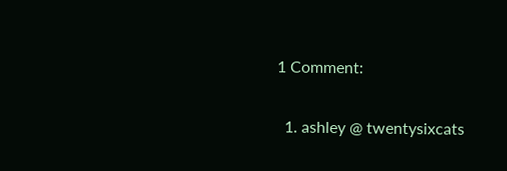1 Comment:

  1. ashley @ twentysixcats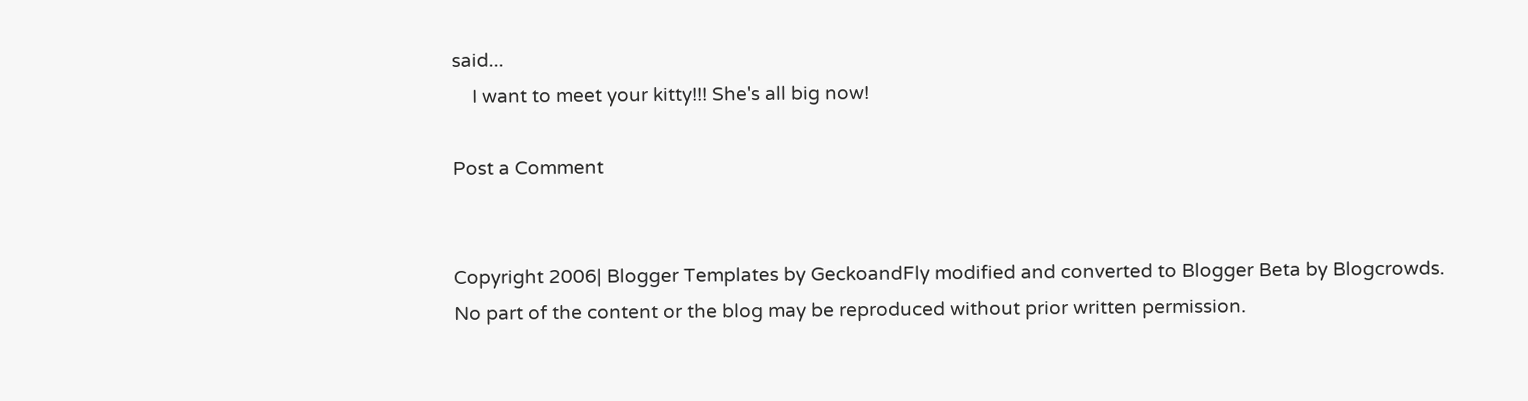said...
    I want to meet your kitty!!! She's all big now!

Post a Comment


Copyright 2006| Blogger Templates by GeckoandFly modified and converted to Blogger Beta by Blogcrowds.
No part of the content or the blog may be reproduced without prior written permission.